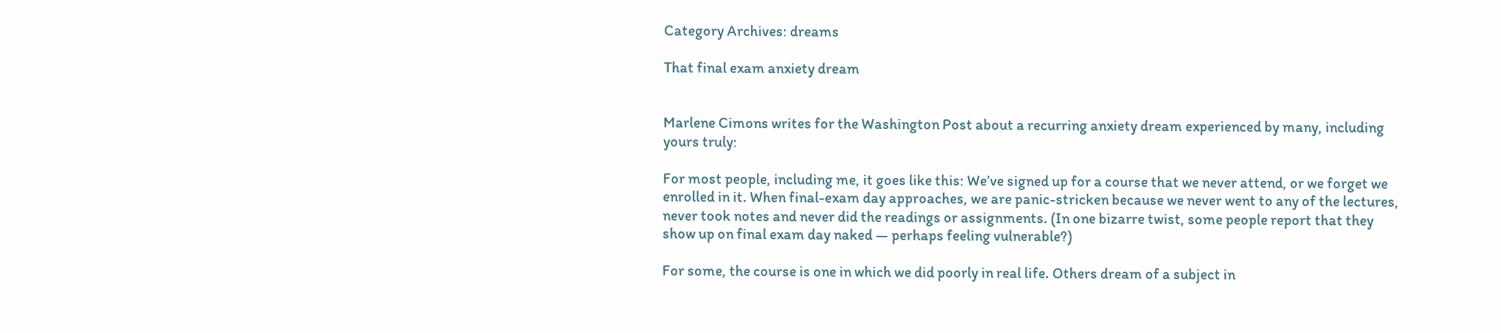Category Archives: dreams

That final exam anxiety dream


Marlene Cimons writes for the Washington Post about a recurring anxiety dream experienced by many, including yours truly:

For most people, including me, it goes like this: We’ve signed up for a course that we never attend, or we forget we enrolled in it. When final-exam day approaches, we are panic-stricken because we never went to any of the lectures, never took notes and never did the readings or assignments. (In one bizarre twist, some people report that they show up on final exam day naked — perhaps feeling vulnerable?)

For some, the course is one in which we did poorly in real life. Others dream of a subject in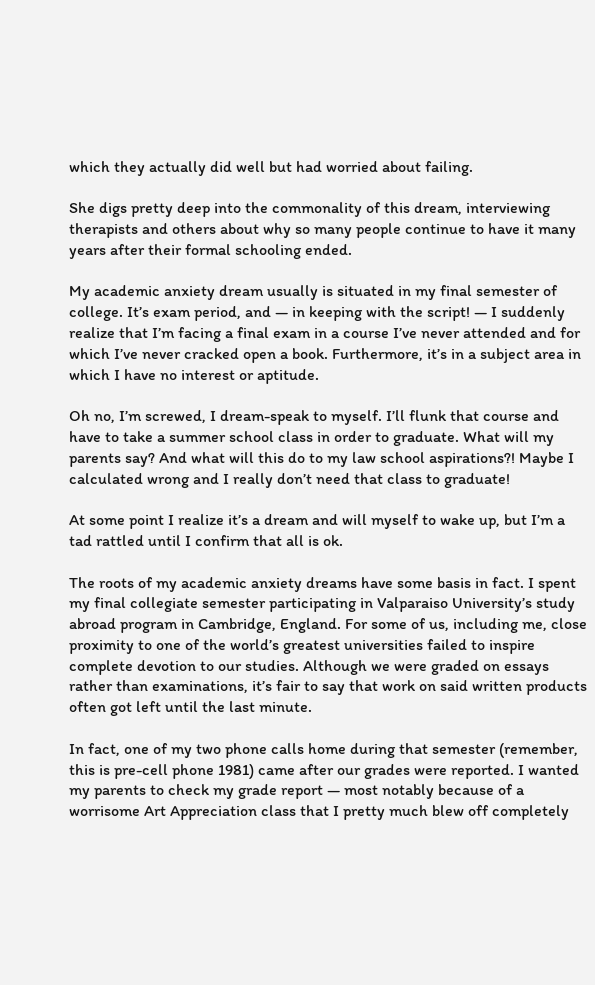which they actually did well but had worried about failing.

She digs pretty deep into the commonality of this dream, interviewing therapists and others about why so many people continue to have it many years after their formal schooling ended.

My academic anxiety dream usually is situated in my final semester of college. It’s exam period, and — in keeping with the script! — I suddenly realize that I’m facing a final exam in a course I’ve never attended and for which I’ve never cracked open a book. Furthermore, it’s in a subject area in which I have no interest or aptitude.

Oh no, I’m screwed, I dream-speak to myself. I’ll flunk that course and have to take a summer school class in order to graduate. What will my parents say? And what will this do to my law school aspirations?! Maybe I calculated wrong and I really don’t need that class to graduate!

At some point I realize it’s a dream and will myself to wake up, but I’m a tad rattled until I confirm that all is ok.

The roots of my academic anxiety dreams have some basis in fact. I spent my final collegiate semester participating in Valparaiso University’s study abroad program in Cambridge, England. For some of us, including me, close proximity to one of the world’s greatest universities failed to inspire complete devotion to our studies. Although we were graded on essays rather than examinations, it’s fair to say that work on said written products often got left until the last minute.

In fact, one of my two phone calls home during that semester (remember, this is pre-cell phone 1981) came after our grades were reported. I wanted my parents to check my grade report — most notably because of a worrisome Art Appreciation class that I pretty much blew off completely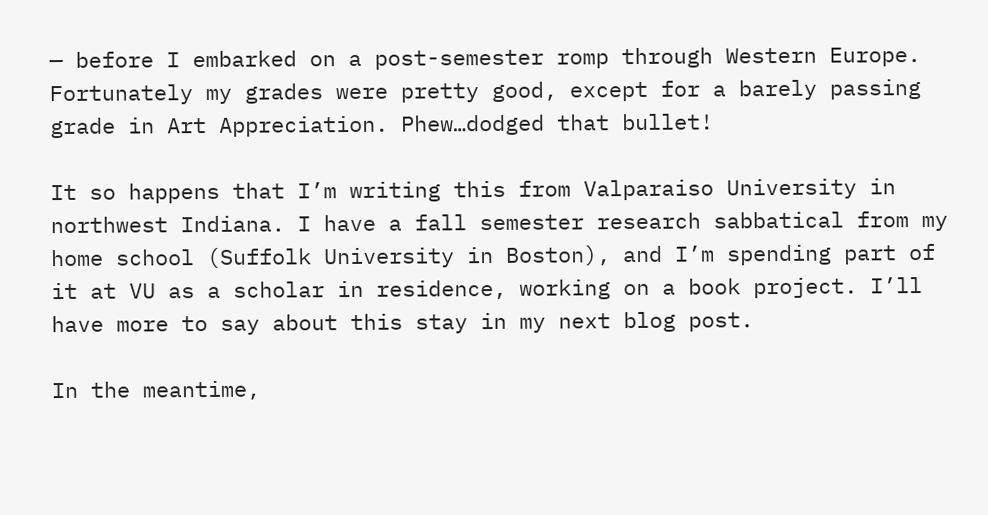— before I embarked on a post-semester romp through Western Europe. Fortunately my grades were pretty good, except for a barely passing grade in Art Appreciation. Phew…dodged that bullet!

It so happens that I’m writing this from Valparaiso University in northwest Indiana. I have a fall semester research sabbatical from my home school (Suffolk University in Boston), and I’m spending part of it at VU as a scholar in residence, working on a book project. I’ll have more to say about this stay in my next blog post.

In the meantime,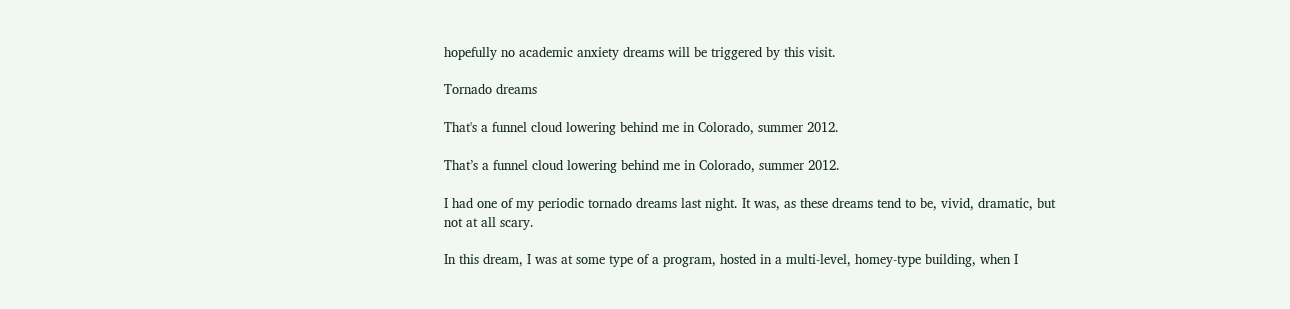hopefully no academic anxiety dreams will be triggered by this visit.

Tornado dreams

That's a funnel cloud lowering behind me in Colorado, summer 2012.

That’s a funnel cloud lowering behind me in Colorado, summer 2012.

I had one of my periodic tornado dreams last night. It was, as these dreams tend to be, vivid, dramatic, but not at all scary.

In this dream, I was at some type of a program, hosted in a multi-level, homey-type building, when I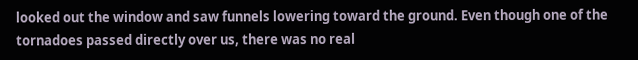looked out the window and saw funnels lowering toward the ground. Even though one of the tornadoes passed directly over us, there was no real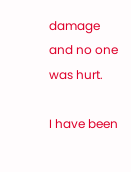damage and no one was hurt.

I have been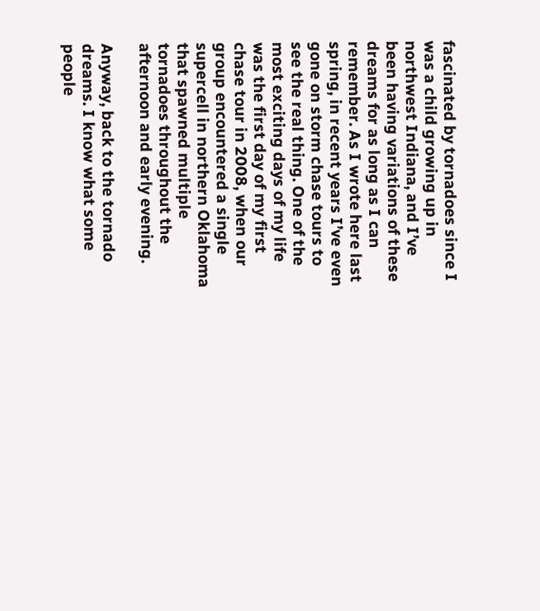fascinated by tornadoes since I was a child growing up in northwest Indiana, and I’ve been having variations of these dreams for as long as I can remember. As I wrote here last spring, in recent years I’ve even gone on storm chase tours to see the real thing. One of the most exciting days of my life was the first day of my first chase tour in 2008, when our group encountered a single supercell in northern Oklahoma that spawned multiple tornadoes throughout the afternoon and early evening.

Anyway, back to the tornado dreams. I know what some people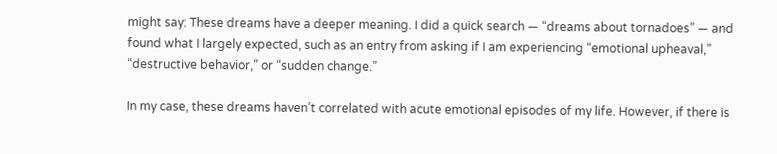might say: These dreams have a deeper meaning. I did a quick search — “dreams about tornadoes” — and found what I largely expected, such as an entry from asking if I am experiencing “emotional upheaval,” “destructive behavior,” or “sudden change.”

In my case, these dreams haven’t correlated with acute emotional episodes of my life. However, if there is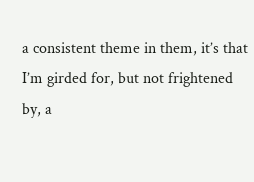a consistent theme in them, it’s that I’m girded for, but not frightened by, a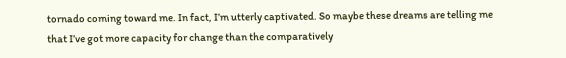tornado coming toward me. In fact, I’m utterly captivated. So maybe these dreams are telling me that I’ve got more capacity for change than the comparatively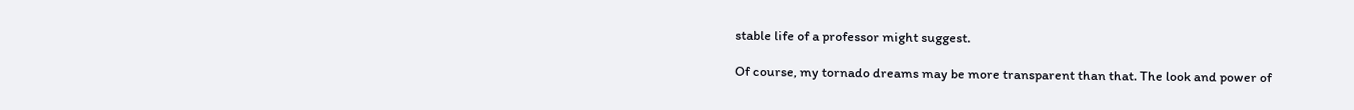stable life of a professor might suggest.

Of course, my tornado dreams may be more transparent than that. The look and power of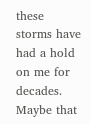these storms have had a hold on me for decades. Maybe that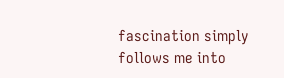fascination simply follows me into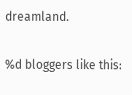dreamland.

%d bloggers like this: